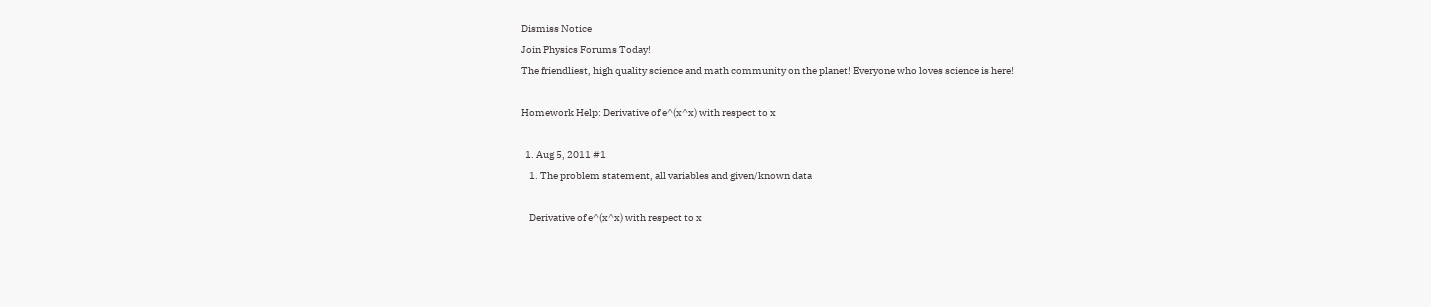Dismiss Notice
Join Physics Forums Today!
The friendliest, high quality science and math community on the planet! Everyone who loves science is here!

Homework Help: Derivative of e^(x^x) with respect to x

  1. Aug 5, 2011 #1
    1. The problem statement, all variables and given/known data

    Derivative of e^(x^x) with respect to x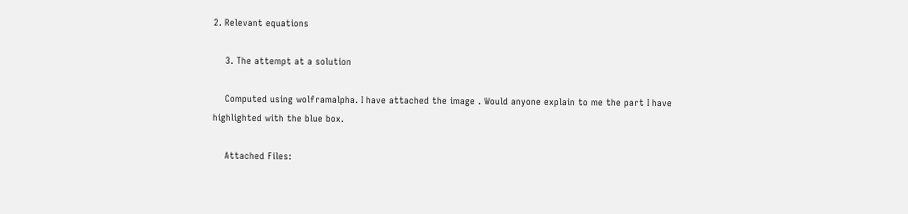2. Relevant equations

    3. The attempt at a solution

    Computed using wolframalpha. I have attached the image . Would anyone explain to me the part I have highlighted with the blue box.

    Attached Files: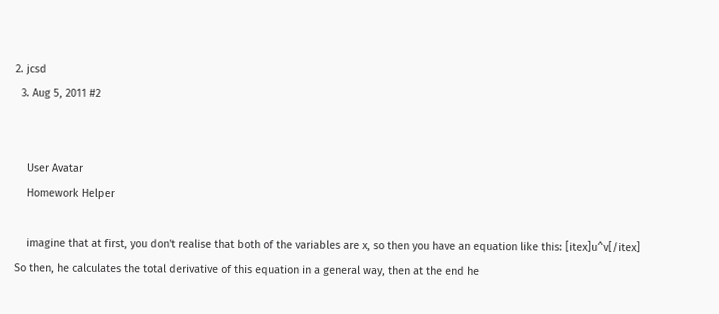2. jcsd
  3. Aug 5, 2011 #2


    User Avatar
    Homework Helper

    imagine that at first, you don't realise that both of the variables are x, so then you have an equation like this: [itex]u^v[/itex] So then, he calculates the total derivative of this equation in a general way, then at the end he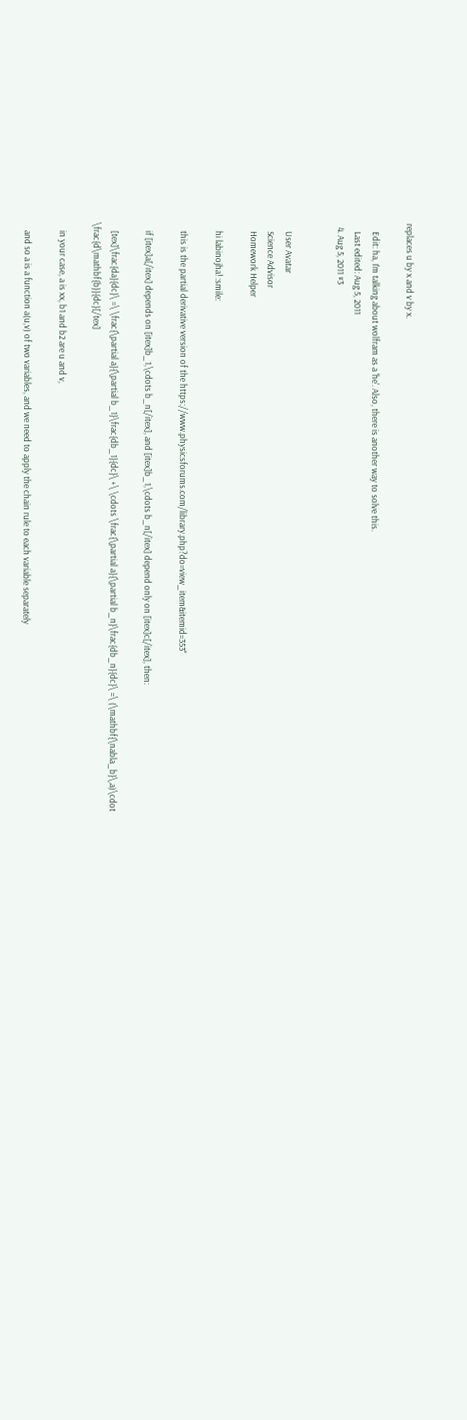replaces u by x and v by x.

    Edit: ha, I'm talking about wolfram as a 'he'. Also, there is another way to solve this.
    Last edited: Aug 5, 2011
  4. Aug 5, 2011 #3


    User Avatar
    Science Advisor
    Homework Helper

    hi labinojha! :smile:

    this is the partial derivative version of the https://www.physicsforums.com/library.php?do=view_item&itemid=353"

    if [itex]a[/itex] depends on [itex]b_1,\cdots b_n[/itex], and [itex]b_1,\cdots b_n[/itex] depend only on [itex]c[/itex], then:

    [tex]\frac{da}{dc}\ =\ \frac{\partial a}{\partial b_1}\frac{db_1}{dc}\ +\ \cdots \frac{\partial a}{\partial b_n}\frac{db_n}{dc}\ =\ (\mathbf{\nabla_b}\,a)\cdot \frac{d\mathbf{b}}{dc}[/tex]

    in your case, a is xx, b1 and b2 are u and v,

    and so a is a function a(u,v) of two variables, and we need to apply the chain rule to each variable separately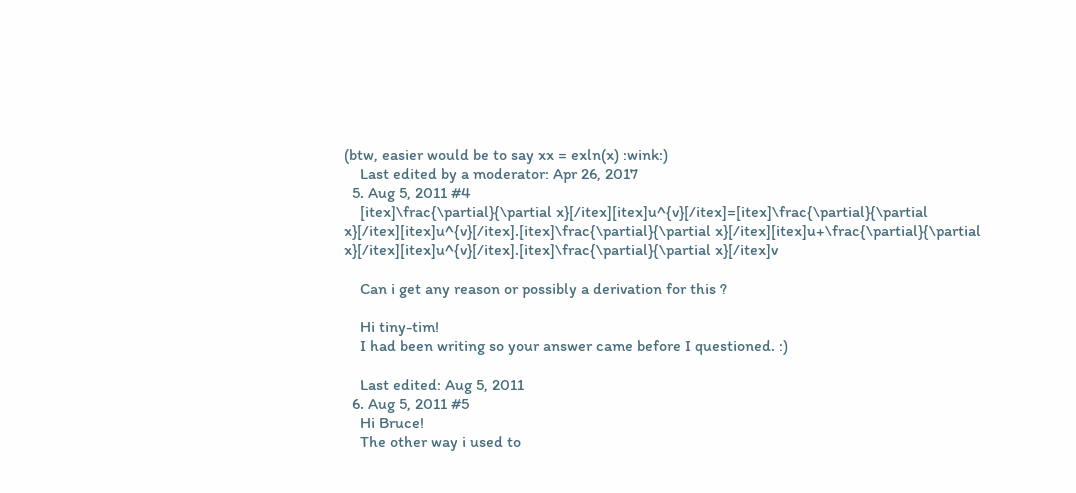(btw, easier would be to say xx = exln(x) :wink:)
    Last edited by a moderator: Apr 26, 2017
  5. Aug 5, 2011 #4
    [itex]\frac{\partial}{\partial x}[/itex][itex]u^{v}[/itex]=[itex]\frac{\partial}{\partial x}[/itex][itex]u^{v}[/itex].[itex]\frac{\partial}{\partial x}[/itex][itex]u+\frac{\partial}{\partial x}[/itex][itex]u^{v}[/itex].[itex]\frac{\partial}{\partial x}[/itex]v

    Can i get any reason or possibly a derivation for this ?

    Hi tiny-tim!
    I had been writing so your answer came before I questioned. :)

    Last edited: Aug 5, 2011
  6. Aug 5, 2011 #5
    Hi Bruce!
    The other way i used to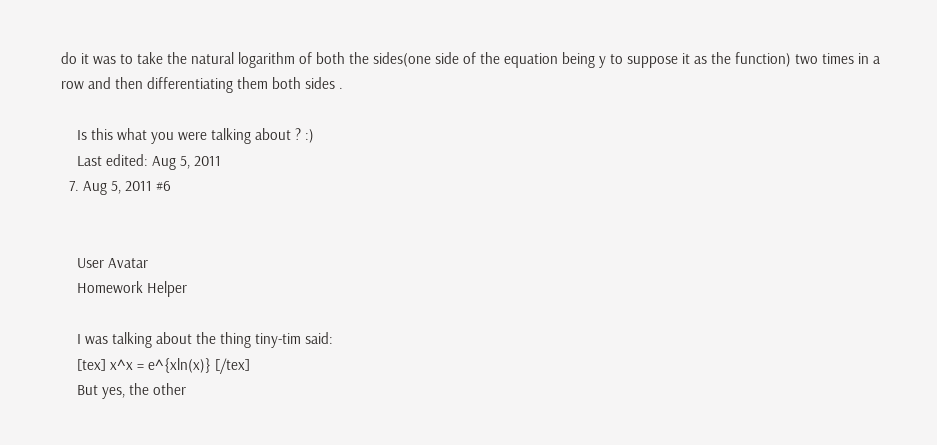do it was to take the natural logarithm of both the sides(one side of the equation being y to suppose it as the function) two times in a row and then differentiating them both sides .

    Is this what you were talking about ? :)
    Last edited: Aug 5, 2011
  7. Aug 5, 2011 #6


    User Avatar
    Homework Helper

    I was talking about the thing tiny-tim said:
    [tex] x^x = e^{xln(x)} [/tex]
    But yes, the other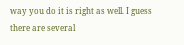way you do it is right as well. I guess there are several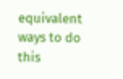equivalent ways to do this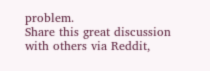problem.
Share this great discussion with others via Reddit,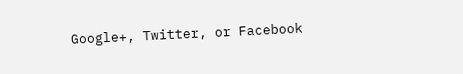Google+, Twitter, or Facebook